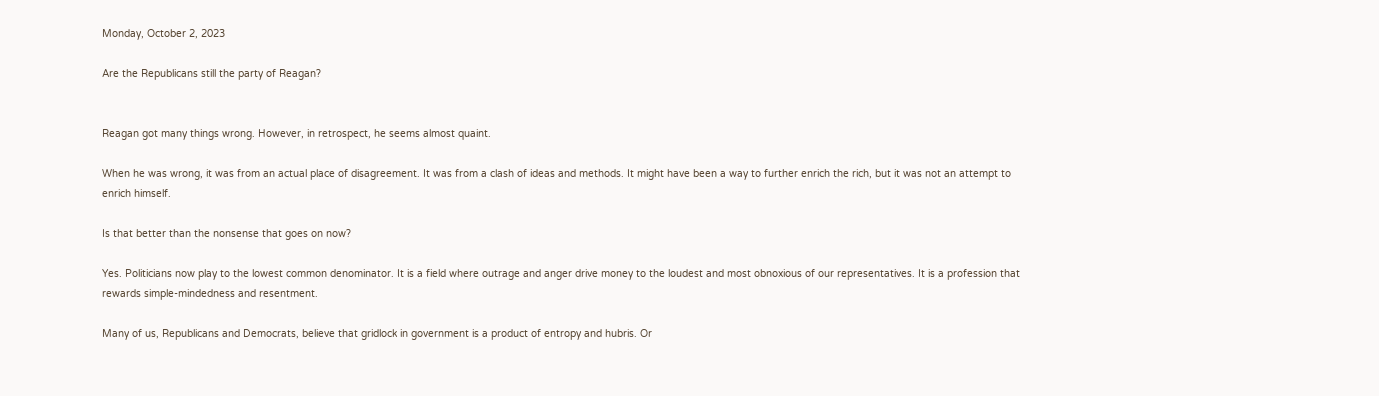Monday, October 2, 2023

Are the Republicans still the party of Reagan?


Reagan got many things wrong. However, in retrospect, he seems almost quaint.

When he was wrong, it was from an actual place of disagreement. It was from a clash of ideas and methods. It might have been a way to further enrich the rich, but it was not an attempt to enrich himself.

Is that better than the nonsense that goes on now?

Yes. Politicians now play to the lowest common denominator. It is a field where outrage and anger drive money to the loudest and most obnoxious of our representatives. It is a profession that rewards simple-mindedness and resentment.

Many of us, Republicans and Democrats, believe that gridlock in government is a product of entropy and hubris. Or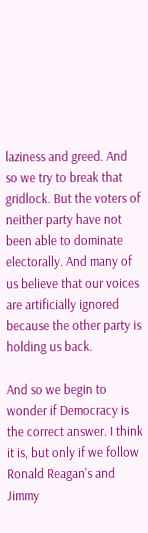laziness and greed. And so we try to break that gridlock. But the voters of neither party have not been able to dominate electorally. And many of us believe that our voices are artificially ignored because the other party is holding us back.

And so we begin to wonder if Democracy is the correct answer. I think it is, but only if we follow Ronald Reagan's and Jimmy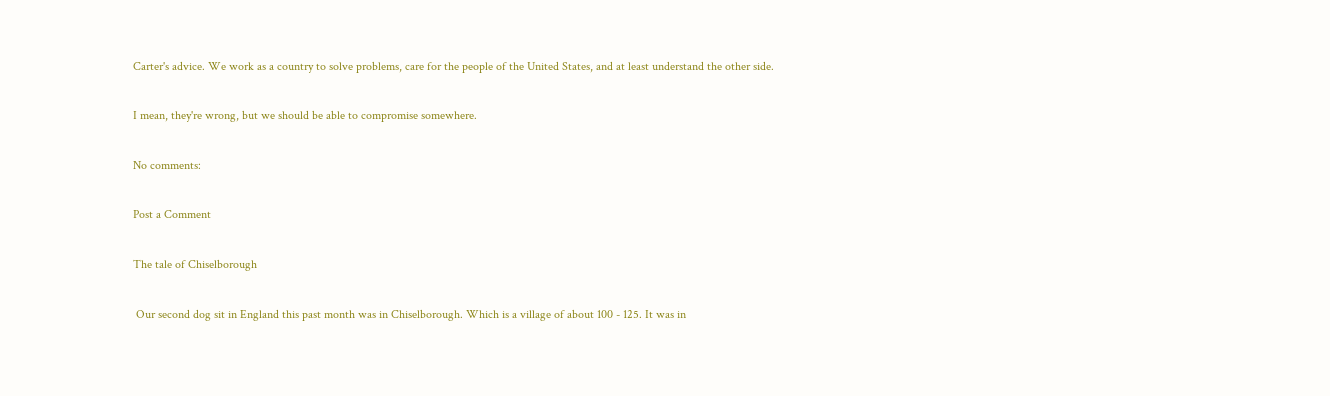Carter's advice. We work as a country to solve problems, care for the people of the United States, and at least understand the other side.

I mean, they're wrong, but we should be able to compromise somewhere.

No comments:

Post a Comment

The tale of Chiselborough

 Our second dog sit in England this past month was in Chiselborough. Which is a village of about 100 - 125. It was in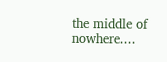the middle of nowhere....